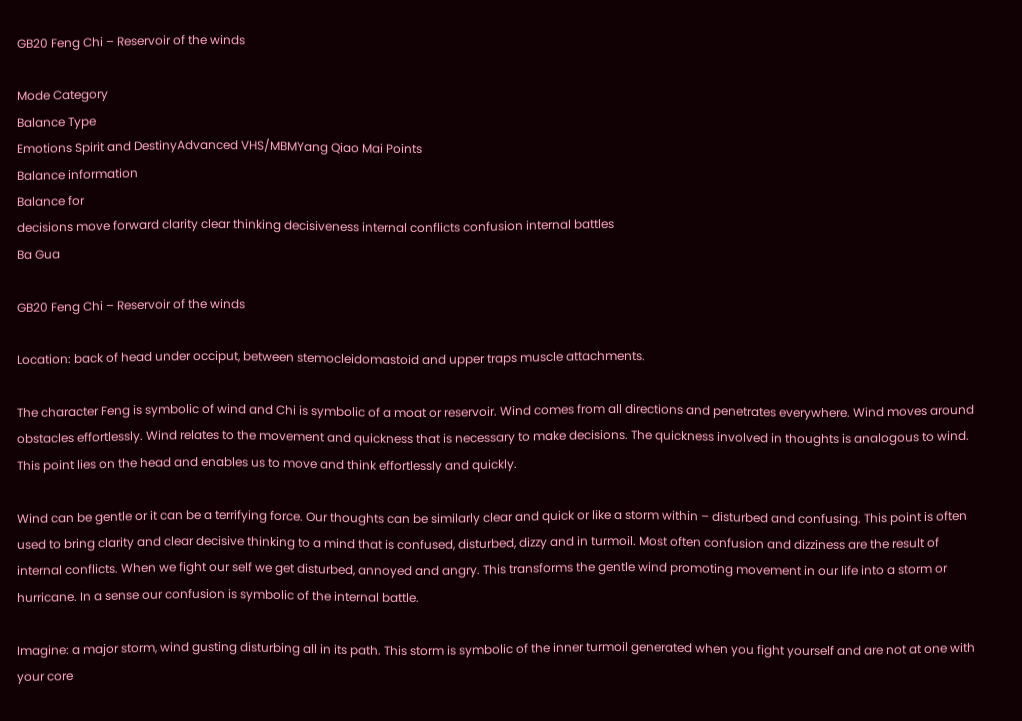GB20 Feng Chi – Reservoir of the winds

Mode Category
Balance Type
Emotions Spirit and DestinyAdvanced VHS/MBMYang Qiao Mai Points
Balance information
Balance for
decisions move forward clarity clear thinking decisiveness internal conflicts confusion internal battles
Ba Gua

GB20 Feng Chi – Reservoir of the winds

Location: back of head under occiput, between stemocleidomastoid and upper traps muscle attachments.

The character Feng is symbolic of wind and Chi is symbolic of a moat or reservoir. Wind comes from all directions and penetrates everywhere. Wind moves around obstacles effortlessly. Wind relates to the movement and quickness that is necessary to make decisions. The quickness involved in thoughts is analogous to wind. This point lies on the head and enables us to move and think effortlessly and quickly.

Wind can be gentle or it can be a terrifying force. Our thoughts can be similarly clear and quick or like a storm within – disturbed and confusing. This point is often used to bring clarity and clear decisive thinking to a mind that is confused, disturbed, dizzy and in turmoil. Most often confusion and dizziness are the result of internal conflicts. When we fight our self we get disturbed, annoyed and angry. This transforms the gentle wind promoting movement in our life into a storm or hurricane. In a sense our confusion is symbolic of the internal battle.

Imagine: a major storm, wind gusting disturbing all in its path. This storm is symbolic of the inner turmoil generated when you fight yourself and are not at one with your core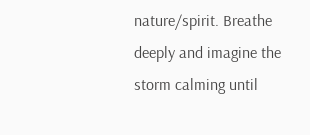nature/spirit. Breathe deeply and imagine the storm calming until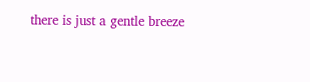there is just a gentle breeze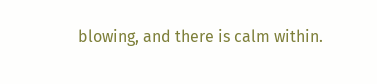blowing, and there is calm within.